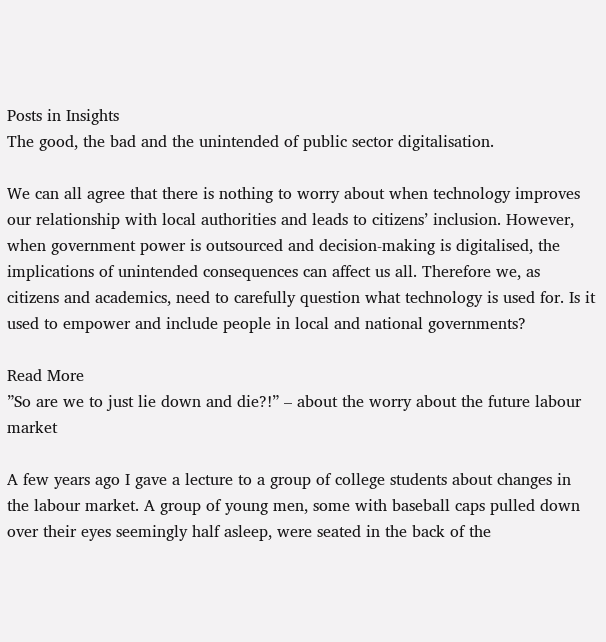Posts in Insights
The good, the bad and the unintended of public sector digitalisation.

We can all agree that there is nothing to worry about when technology improves our relationship with local authorities and leads to citizens’ inclusion. However, when government power is outsourced and decision-making is digitalised, the implications of unintended consequences can affect us all. Therefore we, as citizens and academics, need to carefully question what technology is used for. Is it used to empower and include people in local and national governments?

Read More
”So are we to just lie down and die?!” – about the worry about the future labour market

A few years ago I gave a lecture to a group of college students about changes in the labour market. A group of young men, some with baseball caps pulled down over their eyes seemingly half asleep, were seated in the back of the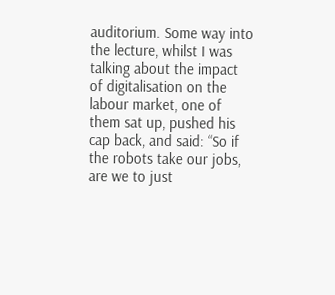auditorium. Some way into the lecture, whilst I was talking about the impact of digitalisation on the labour market, one of them sat up, pushed his cap back, and said: “So if the robots take our jobs, are we to just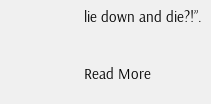lie down and die?!”.

Read More